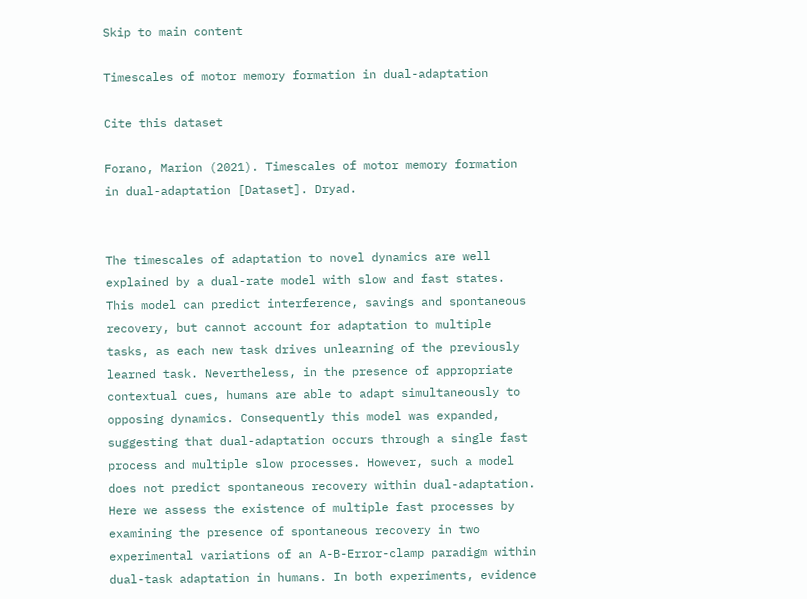Skip to main content

Timescales of motor memory formation in dual-adaptation

Cite this dataset

Forano, Marion (2021). Timescales of motor memory formation in dual-adaptation [Dataset]. Dryad.


The timescales of adaptation to novel dynamics are well explained by a dual-rate model with slow and fast states. This model can predict interference, savings and spontaneous recovery, but cannot account for adaptation to multiple tasks, as each new task drives unlearning of the previously learned task. Nevertheless, in the presence of appropriate contextual cues, humans are able to adapt simultaneously to opposing dynamics. Consequently this model was expanded, suggesting that dual-adaptation occurs through a single fast process and multiple slow processes. However, such a model does not predict spontaneous recovery within dual-adaptation. Here we assess the existence of multiple fast processes by examining the presence of spontaneous recovery in two experimental variations of an A-B-Error-clamp paradigm within dual-task adaptation in humans. In both experiments, evidence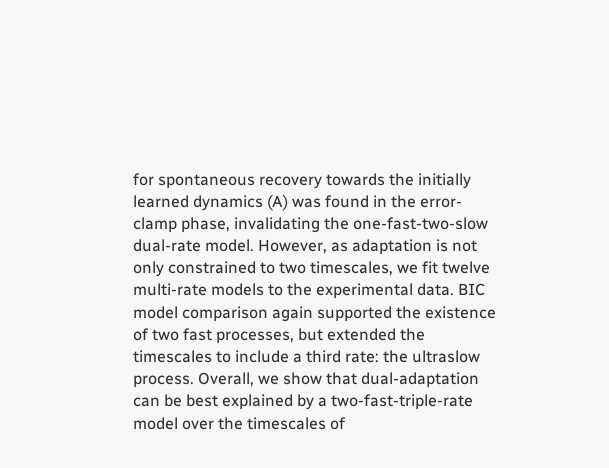for spontaneous recovery towards the initially learned dynamics (A) was found in the error-clamp phase, invalidating the one-fast-two-slow dual-rate model. However, as adaptation is not only constrained to two timescales, we fit twelve multi-rate models to the experimental data. BIC model comparison again supported the existence of two fast processes, but extended the timescales to include a third rate: the ultraslow process. Overall, we show that dual-adaptation can be best explained by a two-fast-triple-rate model over the timescales of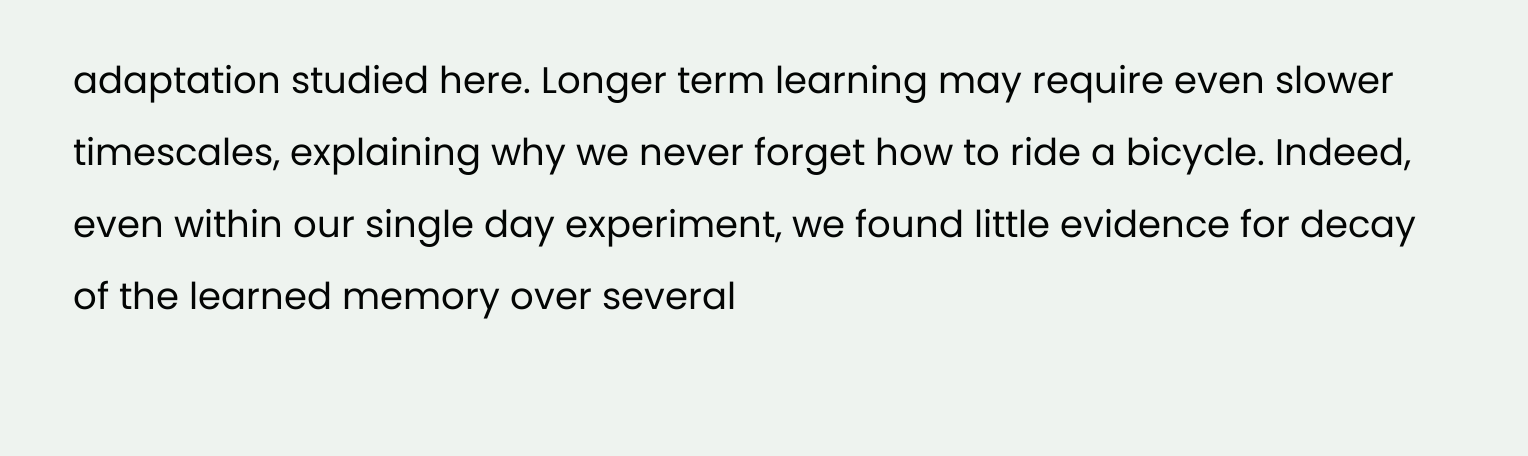adaptation studied here. Longer term learning may require even slower timescales, explaining why we never forget how to ride a bicycle. Indeed, even within our single day experiment, we found little evidence for decay of the learned memory over several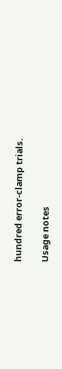hundred error-clamp trials.

Usage notes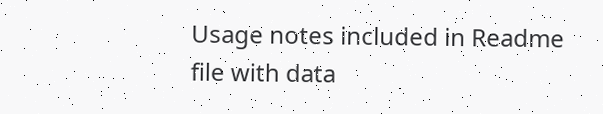Usage notes included in Readme file with data